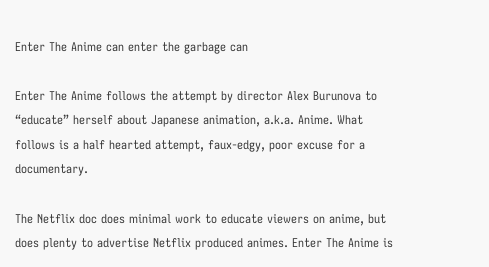Enter The Anime can enter the garbage can

Enter The Anime follows the attempt by director Alex Burunova to “educate” herself about Japanese animation, a.k.a. Anime. What follows is a half hearted attempt, faux-edgy, poor excuse for a documentary.

The Netflix doc does minimal work to educate viewers on anime, but does plenty to advertise Netflix produced animes. Enter The Anime is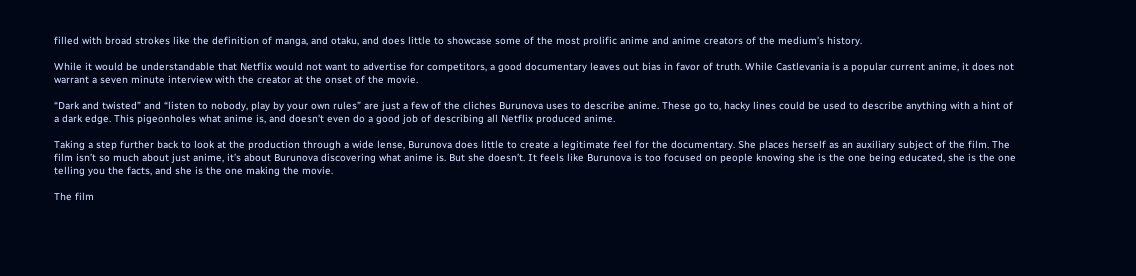filled with broad strokes like the definition of manga, and otaku, and does little to showcase some of the most prolific anime and anime creators of the medium’s history.

While it would be understandable that Netflix would not want to advertise for competitors, a good documentary leaves out bias in favor of truth. While Castlevania is a popular current anime, it does not warrant a seven minute interview with the creator at the onset of the movie.

“Dark and twisted” and “listen to nobody, play by your own rules” are just a few of the cliches Burunova uses to describe anime. These go to, hacky lines could be used to describe anything with a hint of a dark edge. This pigeonholes what anime is, and doesn’t even do a good job of describing all Netflix produced anime.

Taking a step further back to look at the production through a wide lense, Burunova does little to create a legitimate feel for the documentary. She places herself as an auxiliary subject of the film. The film isn’t so much about just anime, it’s about Burunova discovering what anime is. But she doesn’t. It feels like Burunova is too focused on people knowing she is the one being educated, she is the one telling you the facts, and she is the one making the movie.

The film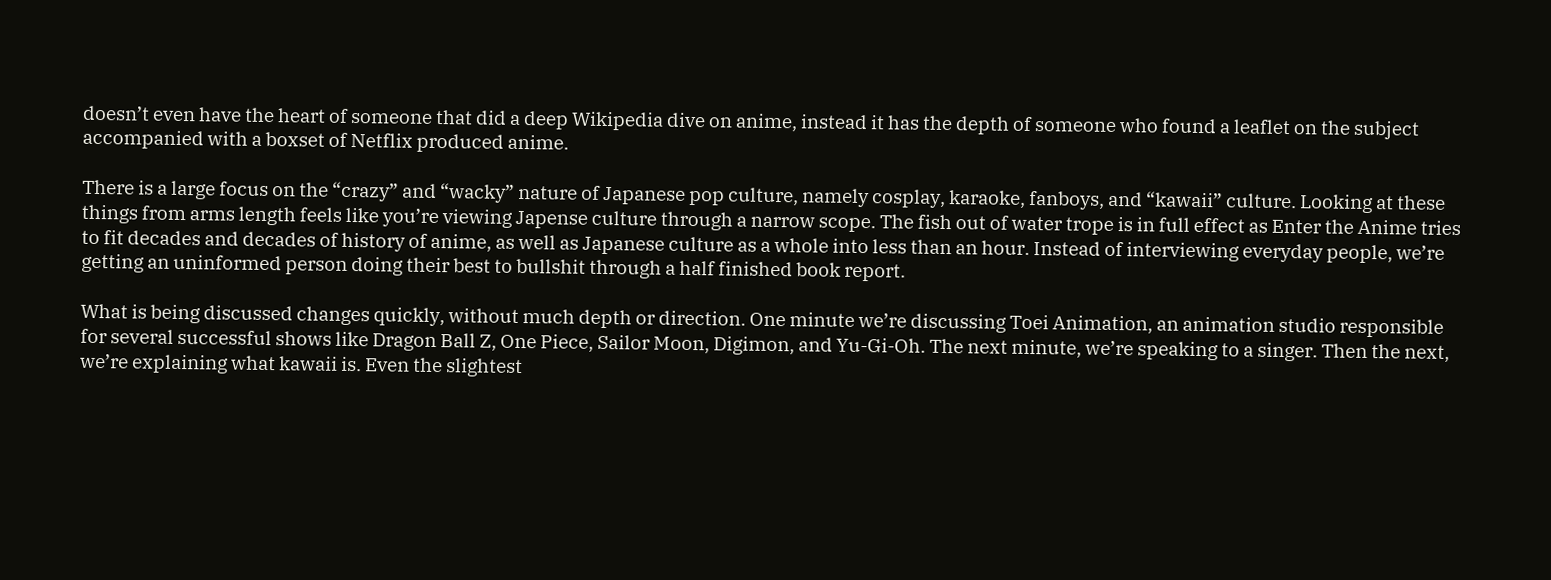doesn’t even have the heart of someone that did a deep Wikipedia dive on anime, instead it has the depth of someone who found a leaflet on the subject accompanied with a boxset of Netflix produced anime.

There is a large focus on the “crazy” and “wacky” nature of Japanese pop culture, namely cosplay, karaoke, fanboys, and “kawaii” culture. Looking at these things from arms length feels like you’re viewing Japense culture through a narrow scope. The fish out of water trope is in full effect as Enter the Anime tries to fit decades and decades of history of anime, as well as Japanese culture as a whole into less than an hour. Instead of interviewing everyday people, we’re getting an uninformed person doing their best to bullshit through a half finished book report.

What is being discussed changes quickly, without much depth or direction. One minute we’re discussing Toei Animation, an animation studio responsible for several successful shows like Dragon Ball Z, One Piece, Sailor Moon, Digimon, and Yu-Gi-Oh. The next minute, we’re speaking to a singer. Then the next, we’re explaining what kawaii is. Even the slightest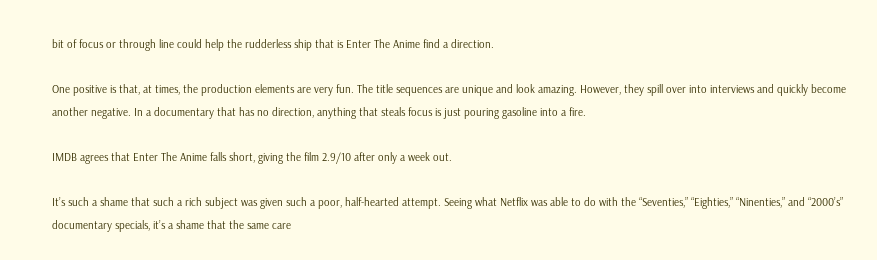bit of focus or through line could help the rudderless ship that is Enter The Anime find a direction.

One positive is that, at times, the production elements are very fun. The title sequences are unique and look amazing. However, they spill over into interviews and quickly become another negative. In a documentary that has no direction, anything that steals focus is just pouring gasoline into a fire.

IMDB agrees that Enter The Anime falls short, giving the film 2.9/10 after only a week out.

It’s such a shame that such a rich subject was given such a poor, half-hearted attempt. Seeing what Netflix was able to do with the “Seventies,” “Eighties,” “Ninenties,” and “2000’s” documentary specials, it’s a shame that the same care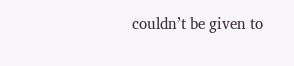couldn’t be given to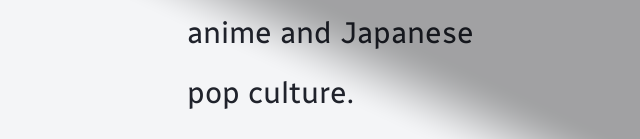anime and Japanese pop culture.